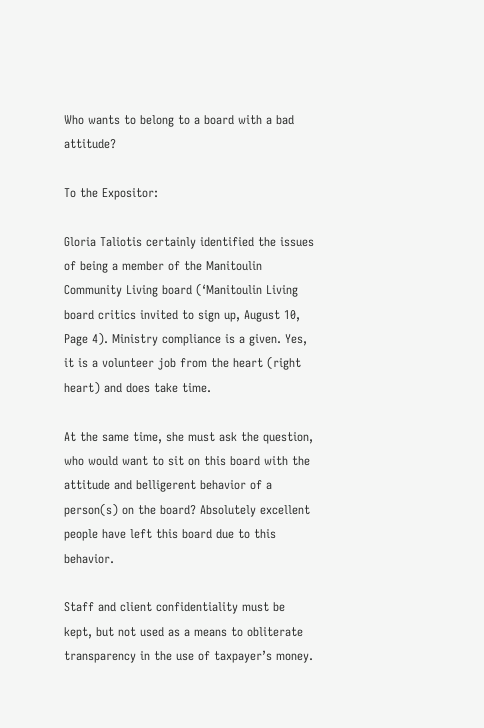Who wants to belong to a board with a bad attitude?

To the Expositor:

Gloria Taliotis certainly identified the issues of being a member of the Manitoulin Community Living board (‘Manitoulin Living board critics invited to sign up, August 10, Page 4). Ministry compliance is a given. Yes, it is a volunteer job from the heart (right heart) and does take time.

At the same time, she must ask the question, who would want to sit on this board with the attitude and belligerent behavior of a person(s) on the board? Absolutely excellent people have left this board due to this behavior.

Staff and client confidentiality must be kept, but not used as a means to obliterate transparency in the use of taxpayer’s money.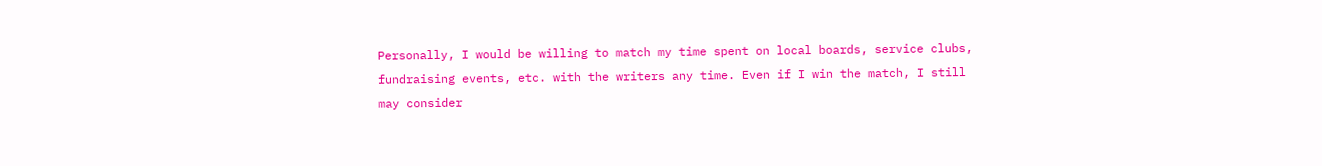Personally, I would be willing to match my time spent on local boards, service clubs, fundraising events, etc. with the writers any time. Even if I win the match, I still may consider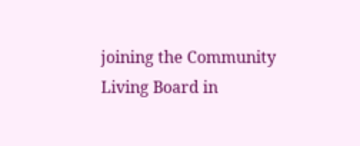joining the Community Living Board in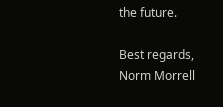the future.

Best regards,
Norm Morrell